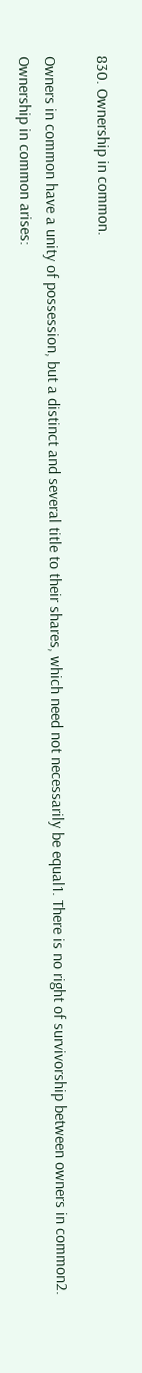830. Ownership in common.

Owners in common have a unity of possession, but a distinct and several title to their shares, which need not necessarily be equal1. There is no right of survivorship between owners in common2. Ownership in common arises: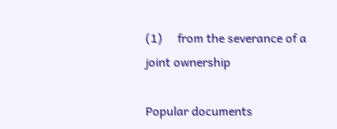(1)     from the severance of a joint ownership

Popular documents